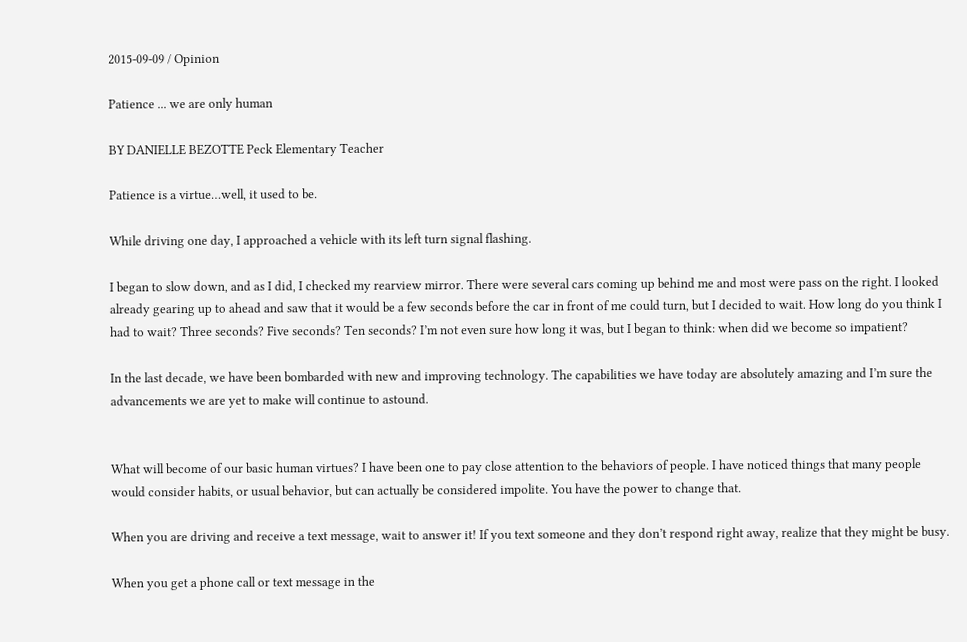2015-09-09 / Opinion

Patience ... we are only human

BY DANIELLE BEZOTTE Peck Elementary Teacher

Patience is a virtue…well, it used to be.

While driving one day, I approached a vehicle with its left turn signal flashing.

I began to slow down, and as I did, I checked my rearview mirror. There were several cars coming up behind me and most were pass on the right. I looked already gearing up to ahead and saw that it would be a few seconds before the car in front of me could turn, but I decided to wait. How long do you think I had to wait? Three seconds? Five seconds? Ten seconds? I’m not even sure how long it was, but I began to think: when did we become so impatient?

In the last decade, we have been bombarded with new and improving technology. The capabilities we have today are absolutely amazing and I’m sure the advancements we are yet to make will continue to astound.


What will become of our basic human virtues? I have been one to pay close attention to the behaviors of people. I have noticed things that many people would consider habits, or usual behavior, but can actually be considered impolite. You have the power to change that.

When you are driving and receive a text message, wait to answer it! If you text someone and they don’t respond right away, realize that they might be busy.

When you get a phone call or text message in the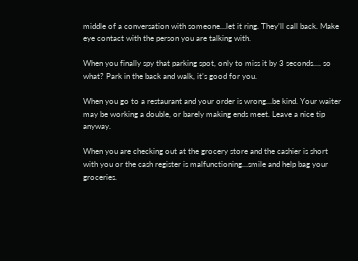middle of a conversation with someone…let it ring. They’ll call back. Make eye contact with the person you are talking with.

When you finally spy that parking spot, only to miss it by 3 seconds…. so what? Park in the back and walk, it’s good for you.

When you go to a restaurant and your order is wrong…be kind. Your waiter may be working a double, or barely making ends meet. Leave a nice tip anyway.

When you are checking out at the grocery store and the cashier is short with you or the cash register is malfunctioning…smile and help bag your groceries.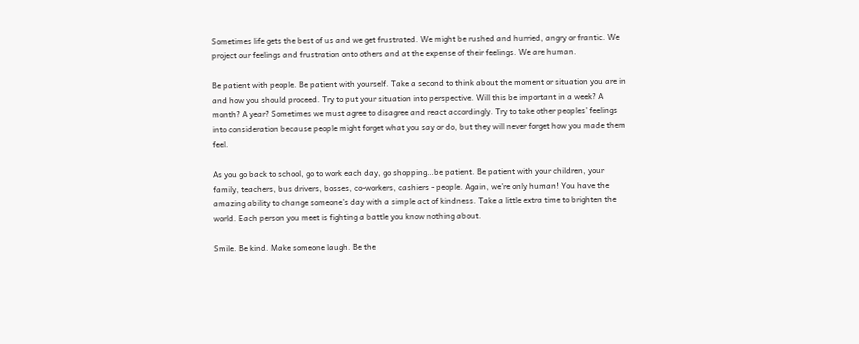Sometimes life gets the best of us and we get frustrated. We might be rushed and hurried, angry or frantic. We project our feelings and frustration onto others and at the expense of their feelings. We are human.

Be patient with people. Be patient with yourself. Take a second to think about the moment or situation you are in and how you should proceed. Try to put your situation into perspective. Will this be important in a week? A month? A year? Sometimes we must agree to disagree and react accordingly. Try to take other peoples’ feelings into consideration because people might forget what you say or do, but they will never forget how you made them feel.

As you go back to school, go to work each day, go shopping…be patient. Be patient with your children, your family, teachers, bus drivers, bosses, co-workers, cashiers - people. Again, we’re only human! You have the amazing ability to change someone’s day with a simple act of kindness. Take a little extra time to brighten the world. Each person you meet is fighting a battle you know nothing about.

Smile. Be kind. Make someone laugh. Be the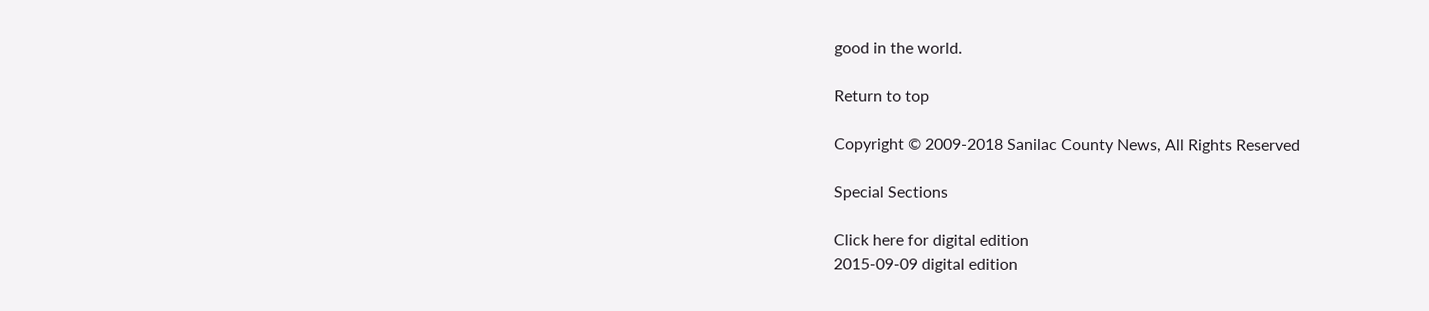good in the world.

Return to top

Copyright © 2009-2018 Sanilac County News, All Rights Reserved

Special Sections

Click here for digital edition
2015-09-09 digital edition